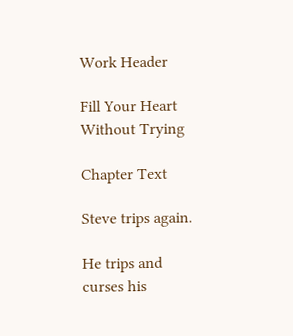Work Header

Fill Your Heart Without Trying

Chapter Text

Steve trips again.

He trips and curses his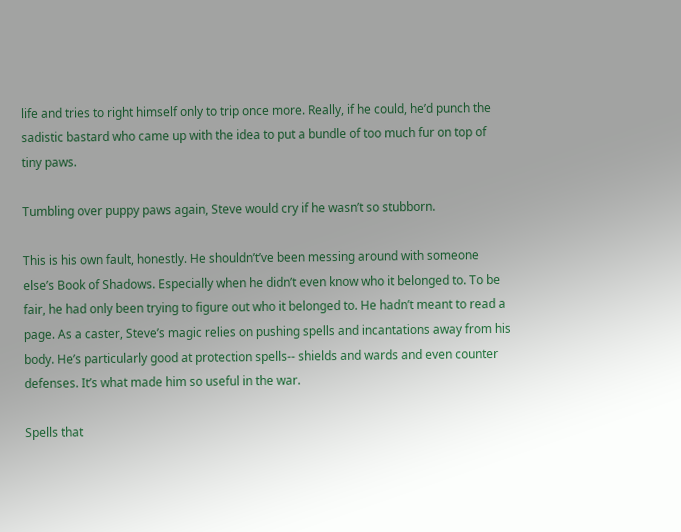life and tries to right himself only to trip once more. Really, if he could, he’d punch the sadistic bastard who came up with the idea to put a bundle of too much fur on top of tiny paws.

Tumbling over puppy paws again, Steve would cry if he wasn’t so stubborn.

This is his own fault, honestly. He shouldn’t’ve been messing around with someone else’s Book of Shadows. Especially when he didn’t even know who it belonged to. To be fair, he had only been trying to figure out who it belonged to. He hadn’t meant to read a page. As a caster, Steve’s magic relies on pushing spells and incantations away from his body. He’s particularly good at protection spells-- shields and wards and even counter defenses. It’s what made him so useful in the war.

Spells that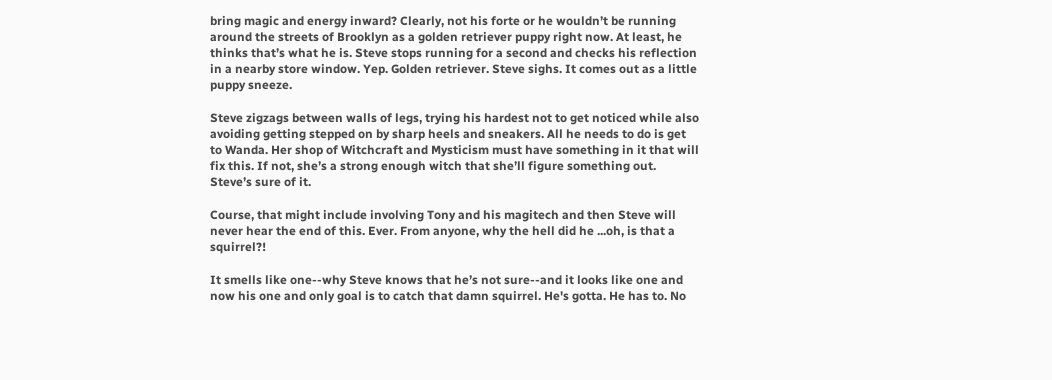bring magic and energy inward? Clearly, not his forte or he wouldn’t be running around the streets of Brooklyn as a golden retriever puppy right now. At least, he thinks that’s what he is. Steve stops running for a second and checks his reflection in a nearby store window. Yep. Golden retriever. Steve sighs. It comes out as a little puppy sneeze.

Steve zigzags between walls of legs, trying his hardest not to get noticed while also avoiding getting stepped on by sharp heels and sneakers. All he needs to do is get to Wanda. Her shop of Witchcraft and Mysticism must have something in it that will fix this. If not, she’s a strong enough witch that she’ll figure something out. Steve’s sure of it.

Course, that might include involving Tony and his magitech and then Steve will never hear the end of this. Ever. From anyone, why the hell did he ...oh, is that a squirrel?!

It smells like one--why Steve knows that he’s not sure--and it looks like one and now his one and only goal is to catch that damn squirrel. He's gotta. He has to. No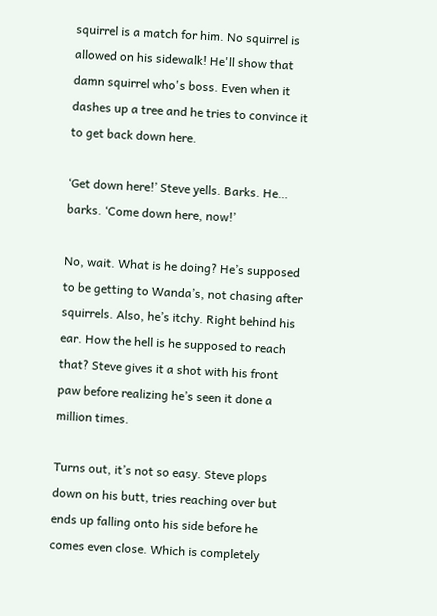squirrel is a match for him. No squirrel is allowed on his sidewalk! He'll show that damn squirrel who's boss. Even when it dashes up a tree and he tries to convince it to get back down here.

‘Get down here!’ Steve yells. Barks. He… barks. ‘Come down here, now!’

No, wait. What is he doing? He’s supposed to be getting to Wanda’s, not chasing after squirrels. Also, he’s itchy. Right behind his ear. How the hell is he supposed to reach that? Steve gives it a shot with his front paw before realizing he’s seen it done a million times.

Turns out, it’s not so easy. Steve plops down on his butt, tries reaching over but ends up falling onto his side before he comes even close. Which is completely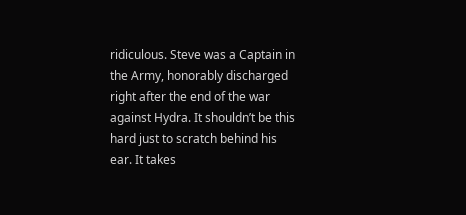ridiculous. Steve was a Captain in the Army, honorably discharged right after the end of the war against Hydra. It shouldn’t be this hard just to scratch behind his ear. It takes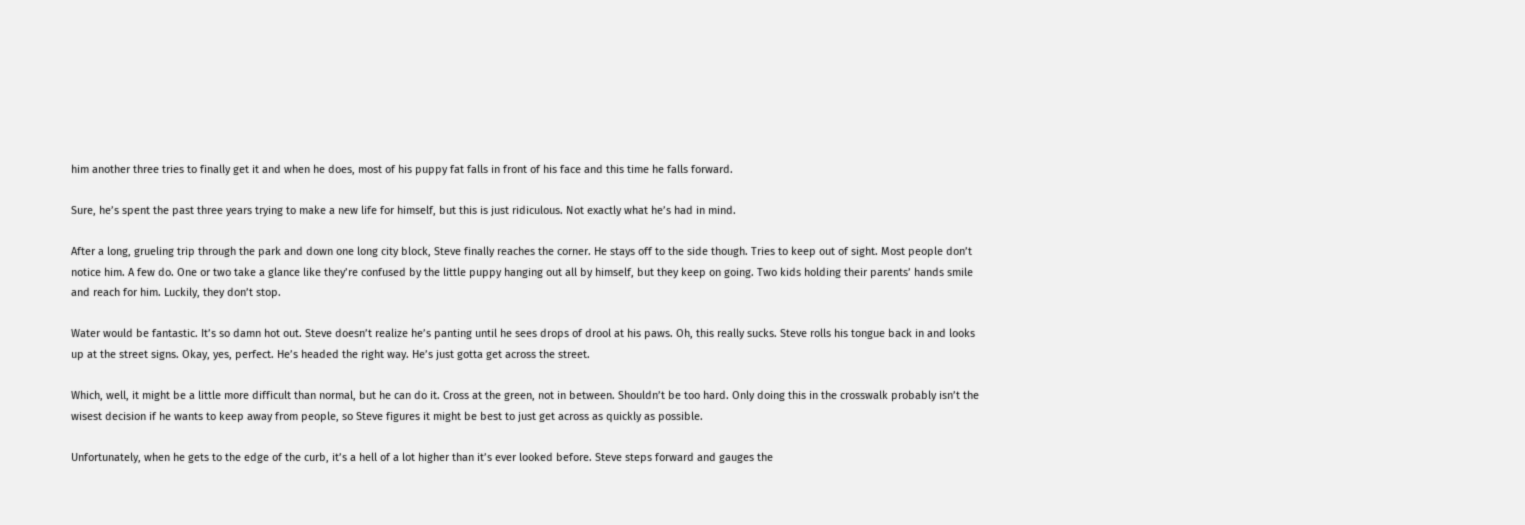him another three tries to finally get it and when he does, most of his puppy fat falls in front of his face and this time he falls forward.

Sure, he’s spent the past three years trying to make a new life for himself, but this is just ridiculous. Not exactly what he’s had in mind.

After a long, grueling trip through the park and down one long city block, Steve finally reaches the corner. He stays off to the side though. Tries to keep out of sight. Most people don’t notice him. A few do. One or two take a glance like they’re confused by the little puppy hanging out all by himself, but they keep on going. Two kids holding their parents’ hands smile and reach for him. Luckily, they don’t stop.

Water would be fantastic. It’s so damn hot out. Steve doesn’t realize he’s panting until he sees drops of drool at his paws. Oh, this really sucks. Steve rolls his tongue back in and looks up at the street signs. Okay, yes, perfect. He’s headed the right way. He’s just gotta get across the street.

Which, well, it might be a little more difficult than normal, but he can do it. Cross at the green, not in between. Shouldn’t be too hard. Only doing this in the crosswalk probably isn’t the wisest decision if he wants to keep away from people, so Steve figures it might be best to just get across as quickly as possible.

Unfortunately, when he gets to the edge of the curb, it’s a hell of a lot higher than it’s ever looked before. Steve steps forward and gauges the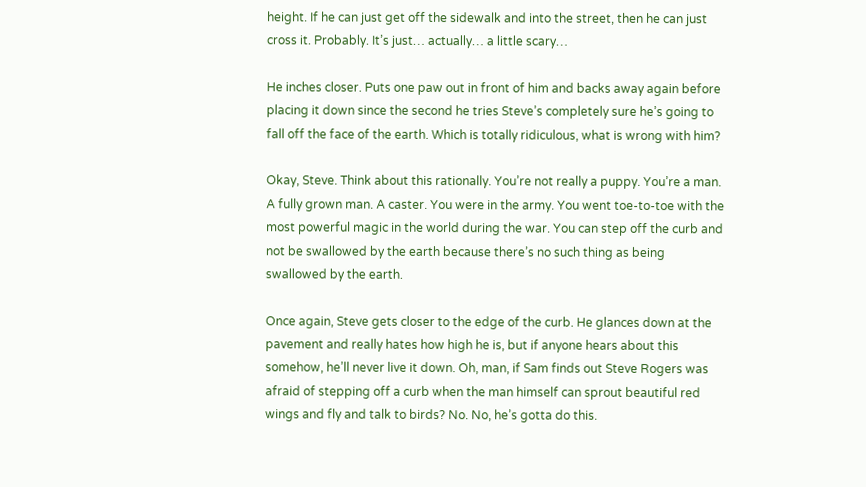height. If he can just get off the sidewalk and into the street, then he can just cross it. Probably. It’s just… actually… a little scary…

He inches closer. Puts one paw out in front of him and backs away again before placing it down since the second he tries Steve’s completely sure he’s going to fall off the face of the earth. Which is totally ridiculous, what is wrong with him?

Okay, Steve. Think about this rationally. You’re not really a puppy. You’re a man. A fully grown man. A caster. You were in the army. You went toe-to-toe with the most powerful magic in the world during the war. You can step off the curb and not be swallowed by the earth because there’s no such thing as being swallowed by the earth.

Once again, Steve gets closer to the edge of the curb. He glances down at the pavement and really hates how high he is, but if anyone hears about this somehow, he’ll never live it down. Oh, man, if Sam finds out Steve Rogers was afraid of stepping off a curb when the man himself can sprout beautiful red wings and fly and talk to birds? No. No, he’s gotta do this.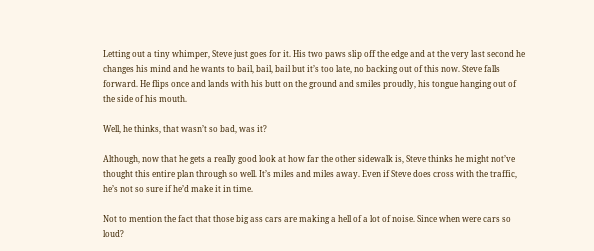Letting out a tiny whimper, Steve just goes for it. His two paws slip off the edge and at the very last second he changes his mind and he wants to bail, bail, bail but it’s too late, no backing out of this now. Steve falls forward. He flips once and lands with his butt on the ground and smiles proudly, his tongue hanging out of the side of his mouth.

Well, he thinks, that wasn’t so bad, was it?

Although, now that he gets a really good look at how far the other sidewalk is, Steve thinks he might not’ve thought this entire plan through so well. It’s miles and miles away. Even if Steve does cross with the traffic, he’s not so sure if he’d make it in time.

Not to mention the fact that those big ass cars are making a hell of a lot of noise. Since when were cars so loud?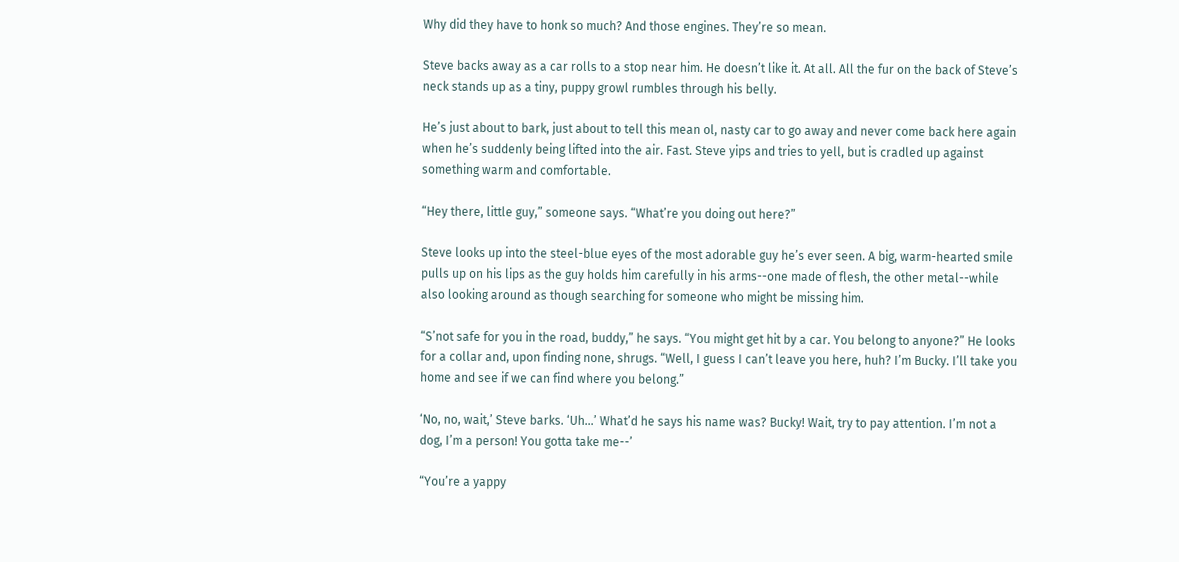Why did they have to honk so much? And those engines. They’re so mean.

Steve backs away as a car rolls to a stop near him. He doesn’t like it. At all. All the fur on the back of Steve’s neck stands up as a tiny, puppy growl rumbles through his belly.

He’s just about to bark, just about to tell this mean ol, nasty car to go away and never come back here again when he’s suddenly being lifted into the air. Fast. Steve yips and tries to yell, but is cradled up against something warm and comfortable.

“Hey there, little guy,” someone says. “What’re you doing out here?”

Steve looks up into the steel-blue eyes of the most adorable guy he’s ever seen. A big, warm-hearted smile pulls up on his lips as the guy holds him carefully in his arms--one made of flesh, the other metal--while also looking around as though searching for someone who might be missing him.

“S’not safe for you in the road, buddy,” he says. “You might get hit by a car. You belong to anyone?” He looks for a collar and, upon finding none, shrugs. “Well, I guess I can’t leave you here, huh? I’m Bucky. I’ll take you home and see if we can find where you belong.”

‘No, no, wait,’ Steve barks. ‘Uh…’ What’d he says his name was? Bucky! Wait, try to pay attention. I’m not a dog, I’m a person! You gotta take me--’

“You’re a yappy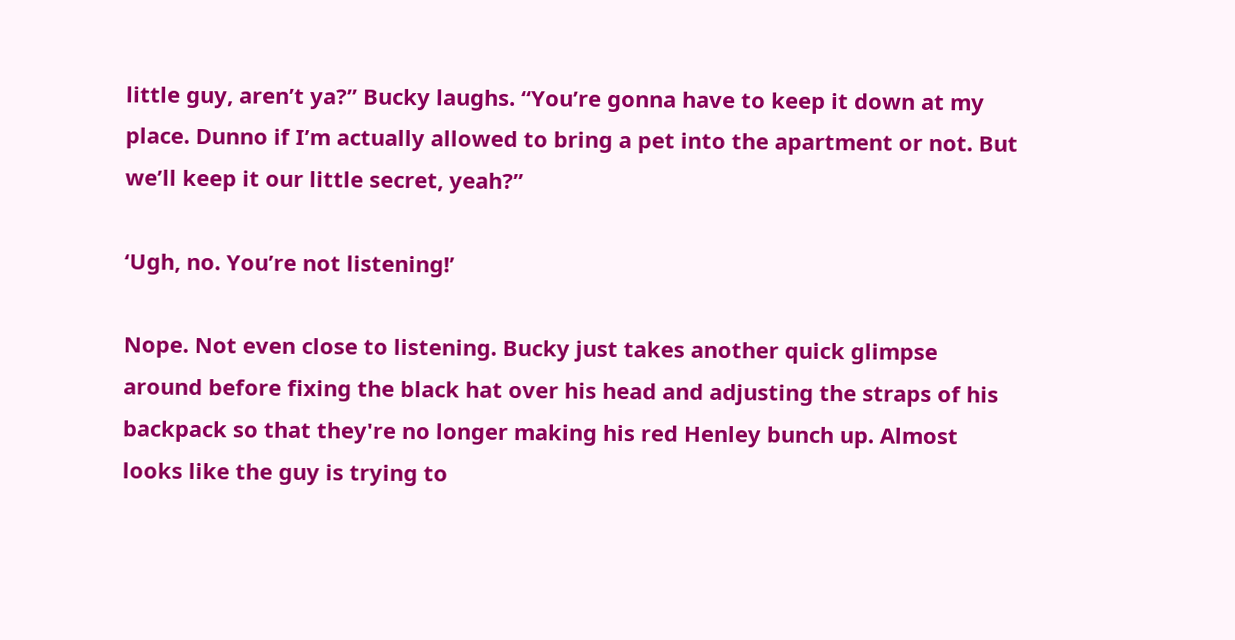little guy, aren’t ya?” Bucky laughs. “You’re gonna have to keep it down at my place. Dunno if I’m actually allowed to bring a pet into the apartment or not. But we’ll keep it our little secret, yeah?”

‘Ugh, no. You’re not listening!’

Nope. Not even close to listening. Bucky just takes another quick glimpse around before fixing the black hat over his head and adjusting the straps of his backpack so that they're no longer making his red Henley bunch up. Almost looks like the guy is trying to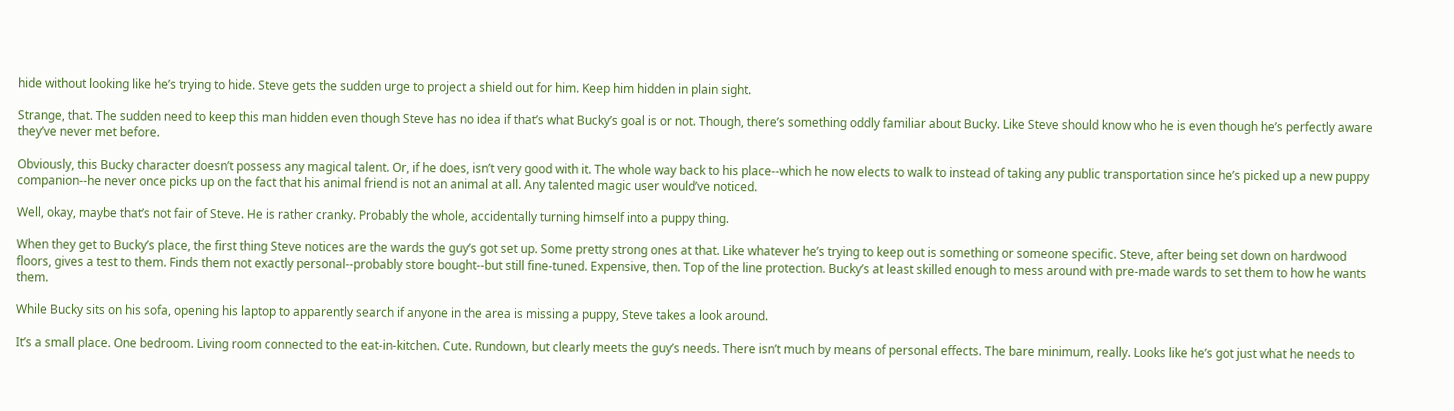hide without looking like he’s trying to hide. Steve gets the sudden urge to project a shield out for him. Keep him hidden in plain sight.

Strange, that. The sudden need to keep this man hidden even though Steve has no idea if that’s what Bucky’s goal is or not. Though, there’s something oddly familiar about Bucky. Like Steve should know who he is even though he’s perfectly aware they’ve never met before.

Obviously, this Bucky character doesn’t possess any magical talent. Or, if he does, isn’t very good with it. The whole way back to his place--which he now elects to walk to instead of taking any public transportation since he’s picked up a new puppy companion--he never once picks up on the fact that his animal friend is not an animal at all. Any talented magic user would’ve noticed.

Well, okay, maybe that’s not fair of Steve. He is rather cranky. Probably the whole, accidentally turning himself into a puppy thing.

When they get to Bucky’s place, the first thing Steve notices are the wards the guy’s got set up. Some pretty strong ones at that. Like whatever he’s trying to keep out is something or someone specific. Steve, after being set down on hardwood floors, gives a test to them. Finds them not exactly personal--probably store bought--but still fine-tuned. Expensive, then. Top of the line protection. Bucky’s at least skilled enough to mess around with pre-made wards to set them to how he wants them.

While Bucky sits on his sofa, opening his laptop to apparently search if anyone in the area is missing a puppy, Steve takes a look around.

It’s a small place. One bedroom. Living room connected to the eat-in-kitchen. Cute. Rundown, but clearly meets the guy’s needs. There isn’t much by means of personal effects. The bare minimum, really. Looks like he’s got just what he needs to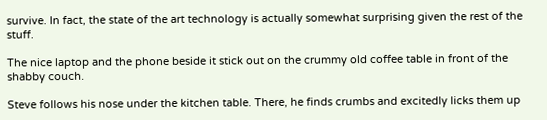survive. In fact, the state of the art technology is actually somewhat surprising given the rest of the stuff.

The nice laptop and the phone beside it stick out on the crummy old coffee table in front of the shabby couch.

Steve follows his nose under the kitchen table. There, he finds crumbs and excitedly licks them up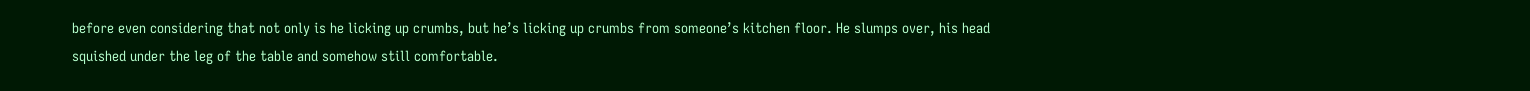before even considering that not only is he licking up crumbs, but he’s licking up crumbs from someone’s kitchen floor. He slumps over, his head squished under the leg of the table and somehow still comfortable.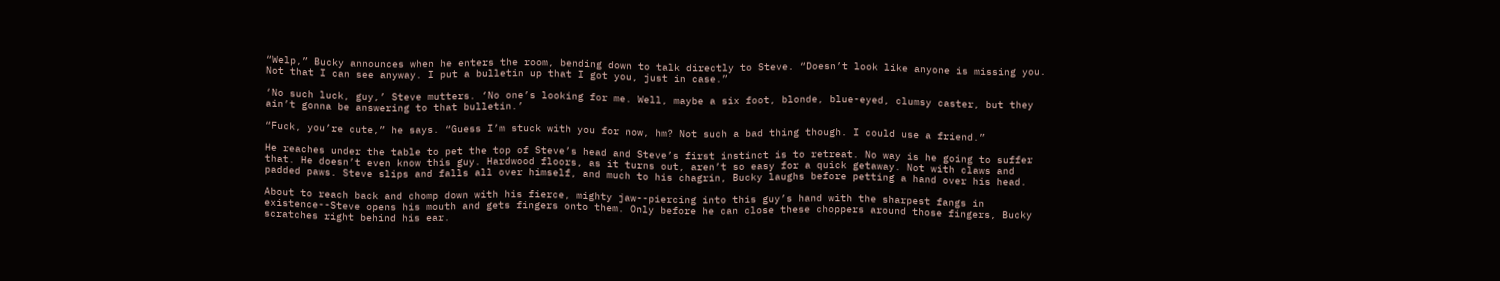“Welp,” Bucky announces when he enters the room, bending down to talk directly to Steve. “Doesn’t look like anyone is missing you. Not that I can see anyway. I put a bulletin up that I got you, just in case.”

‘No such luck, guy,’ Steve mutters. ‘No one’s looking for me. Well, maybe a six foot, blonde, blue-eyed, clumsy caster, but they ain’t gonna be answering to that bulletin.’

“Fuck, you’re cute,” he says. “Guess I’m stuck with you for now, hm? Not such a bad thing though. I could use a friend.”

He reaches under the table to pet the top of Steve’s head and Steve’s first instinct is to retreat. No way is he going to suffer that. He doesn’t even know this guy. Hardwood floors, as it turns out, aren’t so easy for a quick getaway. Not with claws and padded paws. Steve slips and falls all over himself, and much to his chagrin, Bucky laughs before petting a hand over his head.

About to reach back and chomp down with his fierce, mighty jaw--piercing into this guy’s hand with the sharpest fangs in existence--Steve opens his mouth and gets fingers onto them. Only before he can close these choppers around those fingers, Bucky scratches right behind his ear.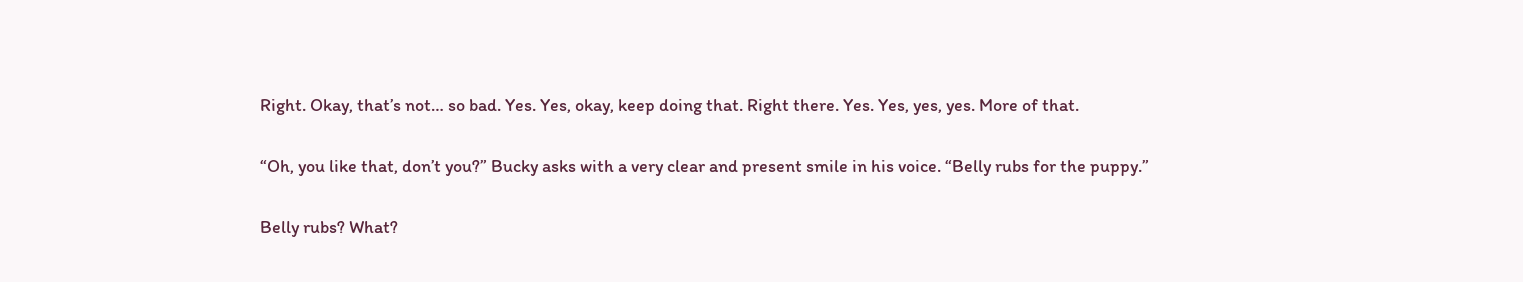Right. Okay, that’s not… so bad. Yes. Yes, okay, keep doing that. Right there. Yes. Yes, yes, yes. More of that.

“Oh, you like that, don’t you?” Bucky asks with a very clear and present smile in his voice. “Belly rubs for the puppy.”

Belly rubs? What?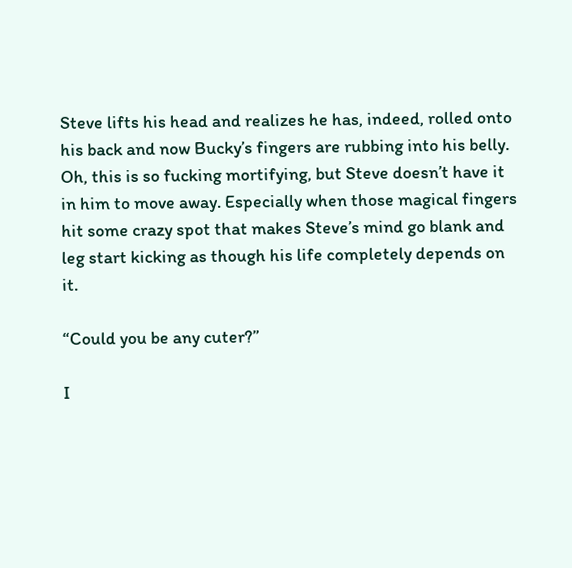Steve lifts his head and realizes he has, indeed, rolled onto his back and now Bucky’s fingers are rubbing into his belly. Oh, this is so fucking mortifying, but Steve doesn’t have it in him to move away. Especially when those magical fingers hit some crazy spot that makes Steve’s mind go blank and leg start kicking as though his life completely depends on it.

“Could you be any cuter?”

I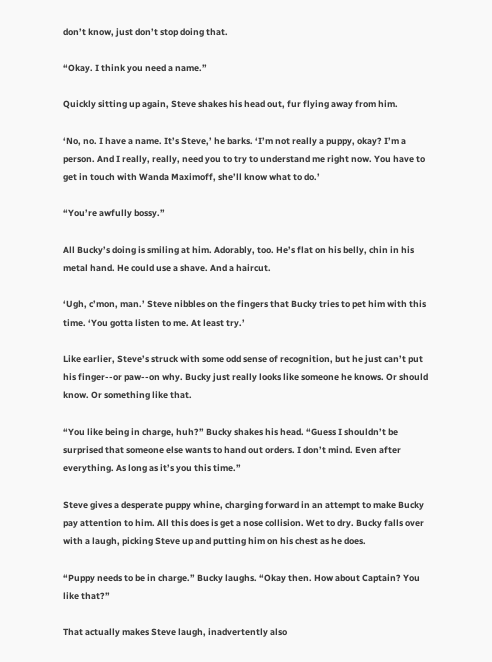don’t know, just don’t stop doing that.

“Okay. I think you need a name.”

Quickly sitting up again, Steve shakes his head out, fur flying away from him.

‘No, no. I have a name. It’s Steve,’ he barks. ‘I’m not really a puppy, okay? I’m a person. And I really, really, need you to try to understand me right now. You have to get in touch with Wanda Maximoff, she’ll know what to do.’

“You’re awfully bossy.”

All Bucky’s doing is smiling at him. Adorably, too. He’s flat on his belly, chin in his metal hand. He could use a shave. And a haircut.

‘Ugh, c’mon, man.’ Steve nibbles on the fingers that Bucky tries to pet him with this time. ‘You gotta listen to me. At least try.’

Like earlier, Steve’s struck with some odd sense of recognition, but he just can’t put his finger--or paw--on why. Bucky just really looks like someone he knows. Or should know. Or something like that.

“You like being in charge, huh?” Bucky shakes his head. “Guess I shouldn’t be surprised that someone else wants to hand out orders. I don’t mind. Even after everything. As long as it’s you this time.”

Steve gives a desperate puppy whine, charging forward in an attempt to make Bucky pay attention to him. All this does is get a nose collision. Wet to dry. Bucky falls over with a laugh, picking Steve up and putting him on his chest as he does.

“Puppy needs to be in charge.” Bucky laughs. “Okay then. How about Captain? You like that?”

That actually makes Steve laugh, inadvertently also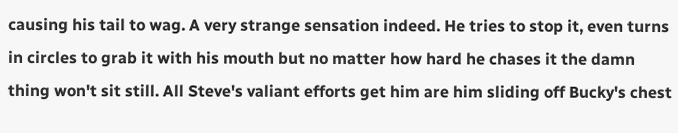causing his tail to wag. A very strange sensation indeed. He tries to stop it, even turns in circles to grab it with his mouth but no matter how hard he chases it the damn thing won't sit still. All Steve's valiant efforts get him are him sliding off Bucky's chest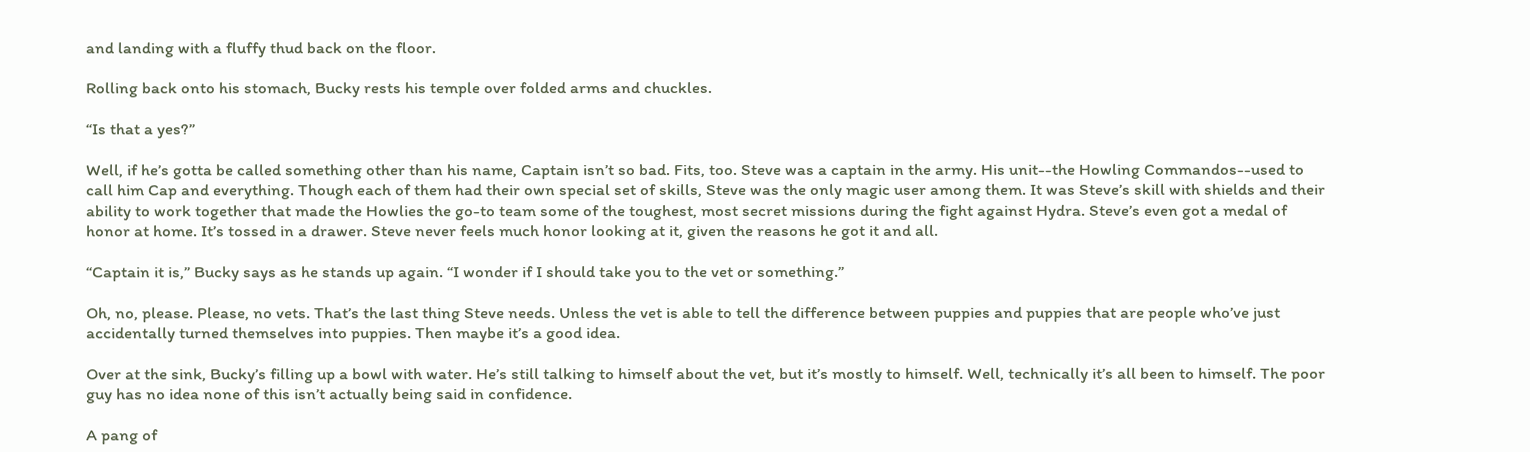and landing with a fluffy thud back on the floor.

Rolling back onto his stomach, Bucky rests his temple over folded arms and chuckles.

“Is that a yes?”

Well, if he’s gotta be called something other than his name, Captain isn’t so bad. Fits, too. Steve was a captain in the army. His unit--the Howling Commandos--used to call him Cap and everything. Though each of them had their own special set of skills, Steve was the only magic user among them. It was Steve’s skill with shields and their ability to work together that made the Howlies the go-to team some of the toughest, most secret missions during the fight against Hydra. Steve’s even got a medal of honor at home. It’s tossed in a drawer. Steve never feels much honor looking at it, given the reasons he got it and all.

“Captain it is,” Bucky says as he stands up again. “I wonder if I should take you to the vet or something.”

Oh, no, please. Please, no vets. That’s the last thing Steve needs. Unless the vet is able to tell the difference between puppies and puppies that are people who’ve just accidentally turned themselves into puppies. Then maybe it’s a good idea.

Over at the sink, Bucky’s filling up a bowl with water. He’s still talking to himself about the vet, but it’s mostly to himself. Well, technically it’s all been to himself. The poor guy has no idea none of this isn’t actually being said in confidence.

A pang of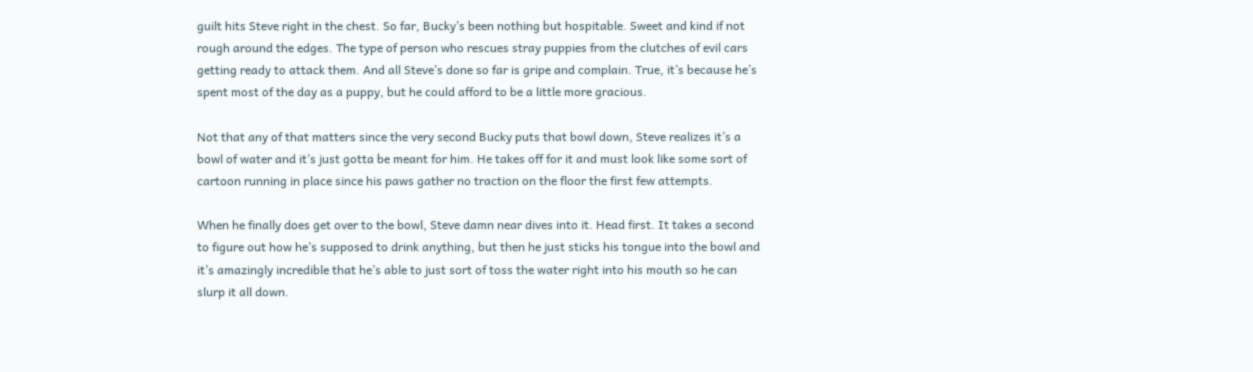guilt hits Steve right in the chest. So far, Bucky’s been nothing but hospitable. Sweet and kind if not rough around the edges. The type of person who rescues stray puppies from the clutches of evil cars getting ready to attack them. And all Steve’s done so far is gripe and complain. True, it’s because he’s spent most of the day as a puppy, but he could afford to be a little more gracious.

Not that any of that matters since the very second Bucky puts that bowl down, Steve realizes it’s a bowl of water and it’s just gotta be meant for him. He takes off for it and must look like some sort of cartoon running in place since his paws gather no traction on the floor the first few attempts.

When he finally does get over to the bowl, Steve damn near dives into it. Head first. It takes a second to figure out how he’s supposed to drink anything, but then he just sticks his tongue into the bowl and it’s amazingly incredible that he’s able to just sort of toss the water right into his mouth so he can slurp it all down.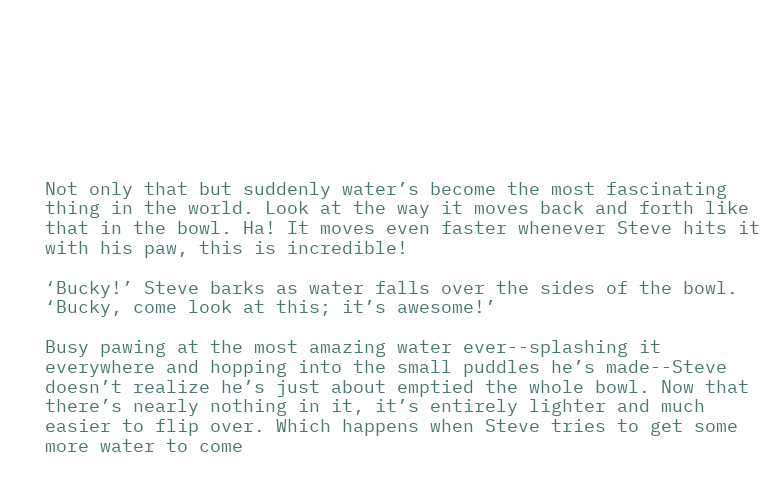Not only that but suddenly water’s become the most fascinating thing in the world. Look at the way it moves back and forth like that in the bowl. Ha! It moves even faster whenever Steve hits it with his paw, this is incredible!

‘Bucky!’ Steve barks as water falls over the sides of the bowl. ‘Bucky, come look at this; it’s awesome!’

Busy pawing at the most amazing water ever--splashing it everywhere and hopping into the small puddles he’s made--Steve doesn’t realize he’s just about emptied the whole bowl. Now that there’s nearly nothing in it, it’s entirely lighter and much easier to flip over. Which happens when Steve tries to get some more water to come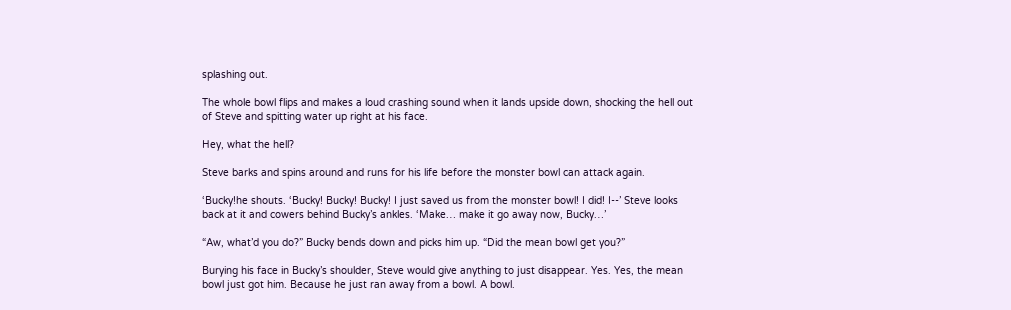splashing out.

The whole bowl flips and makes a loud crashing sound when it lands upside down, shocking the hell out of Steve and spitting water up right at his face.

Hey, what the hell?

Steve barks and spins around and runs for his life before the monster bowl can attack again.

‘Bucky!he shouts. ‘Bucky! Bucky! Bucky! I just saved us from the monster bowl! I did! I--’ Steve looks back at it and cowers behind Bucky’s ankles. ‘Make… make it go away now, Bucky…’

“Aw, what’d you do?” Bucky bends down and picks him up. “Did the mean bowl get you?”

Burying his face in Bucky’s shoulder, Steve would give anything to just disappear. Yes. Yes, the mean bowl just got him. Because he just ran away from a bowl. A bowl.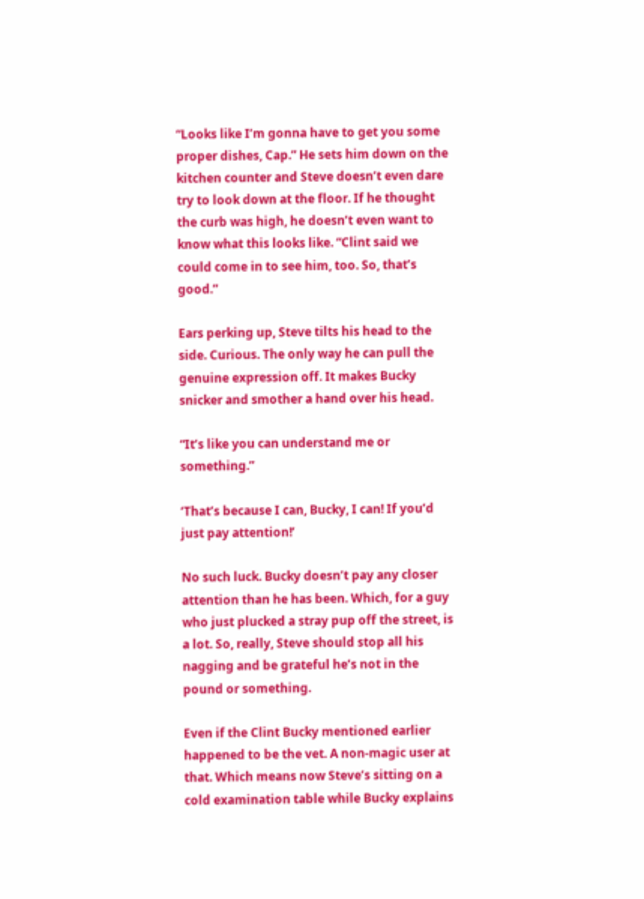“Looks like I’m gonna have to get you some proper dishes, Cap.” He sets him down on the kitchen counter and Steve doesn’t even dare try to look down at the floor. If he thought the curb was high, he doesn’t even want to know what this looks like. “Clint said we could come in to see him, too. So, that’s good.”

Ears perking up, Steve tilts his head to the side. Curious. The only way he can pull the genuine expression off. It makes Bucky snicker and smother a hand over his head.

“It’s like you can understand me or something.”

‘That’s because I can, Bucky, I can! If you’d just pay attention!’

No such luck. Bucky doesn’t pay any closer attention than he has been. Which, for a guy who just plucked a stray pup off the street, is a lot. So, really, Steve should stop all his nagging and be grateful he’s not in the pound or something.

Even if the Clint Bucky mentioned earlier happened to be the vet. A non-magic user at that. Which means now Steve’s sitting on a cold examination table while Bucky explains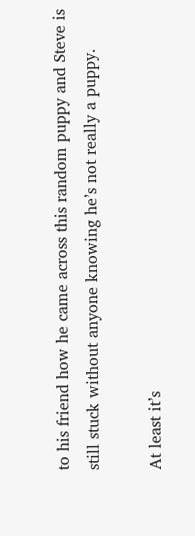to his friend how he came across this random puppy and Steve is still stuck without anyone knowing he’s not really a puppy.

At least it’s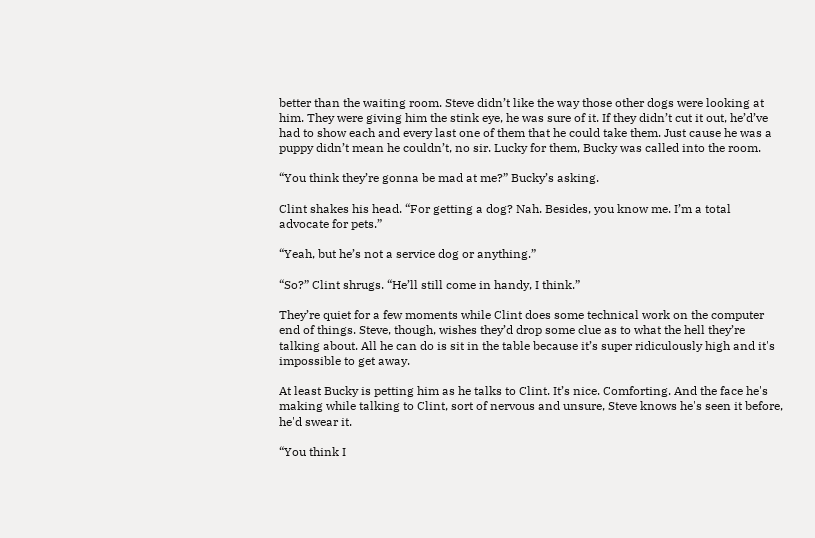better than the waiting room. Steve didn’t like the way those other dogs were looking at him. They were giving him the stink eye, he was sure of it. If they didn’t cut it out, he’d’ve had to show each and every last one of them that he could take them. Just cause he was a puppy didn’t mean he couldn’t, no sir. Lucky for them, Bucky was called into the room.

“You think they’re gonna be mad at me?” Bucky’s asking.

Clint shakes his head. “For getting a dog? Nah. Besides, you know me. I’m a total advocate for pets.”

“Yeah, but he’s not a service dog or anything.”

“So?” Clint shrugs. “He’ll still come in handy, I think.”

They’re quiet for a few moments while Clint does some technical work on the computer end of things. Steve, though, wishes they’d drop some clue as to what the hell they’re talking about. All he can do is sit in the table because it’s super ridiculously high and it's impossible to get away.

At least Bucky is petting him as he talks to Clint. It’s nice. Comforting. And the face he's making while talking to Clint, sort of nervous and unsure, Steve knows he's seen it before, he'd swear it.

“You think I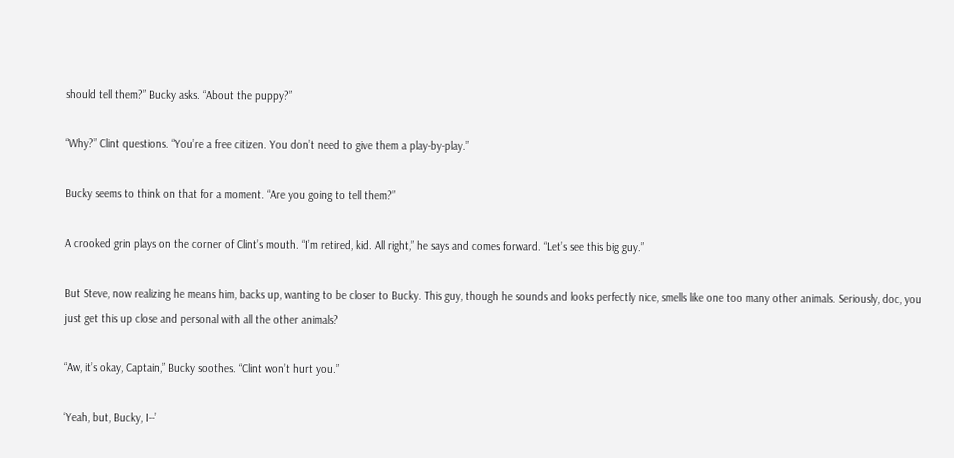should tell them?” Bucky asks. “About the puppy?”

“Why?” Clint questions. “You’re a free citizen. You don’t need to give them a play-by-play.”

Bucky seems to think on that for a moment. “Are you going to tell them?”

A crooked grin plays on the corner of Clint’s mouth. “I’m retired, kid. All right,” he says and comes forward. “Let’s see this big guy.”

But Steve, now realizing he means him, backs up, wanting to be closer to Bucky. This guy, though he sounds and looks perfectly nice, smells like one too many other animals. Seriously, doc, you just get this up close and personal with all the other animals?

“Aw, it’s okay, Captain,” Bucky soothes. “Clint won’t hurt you.”

‘Yeah, but, Bucky, I--’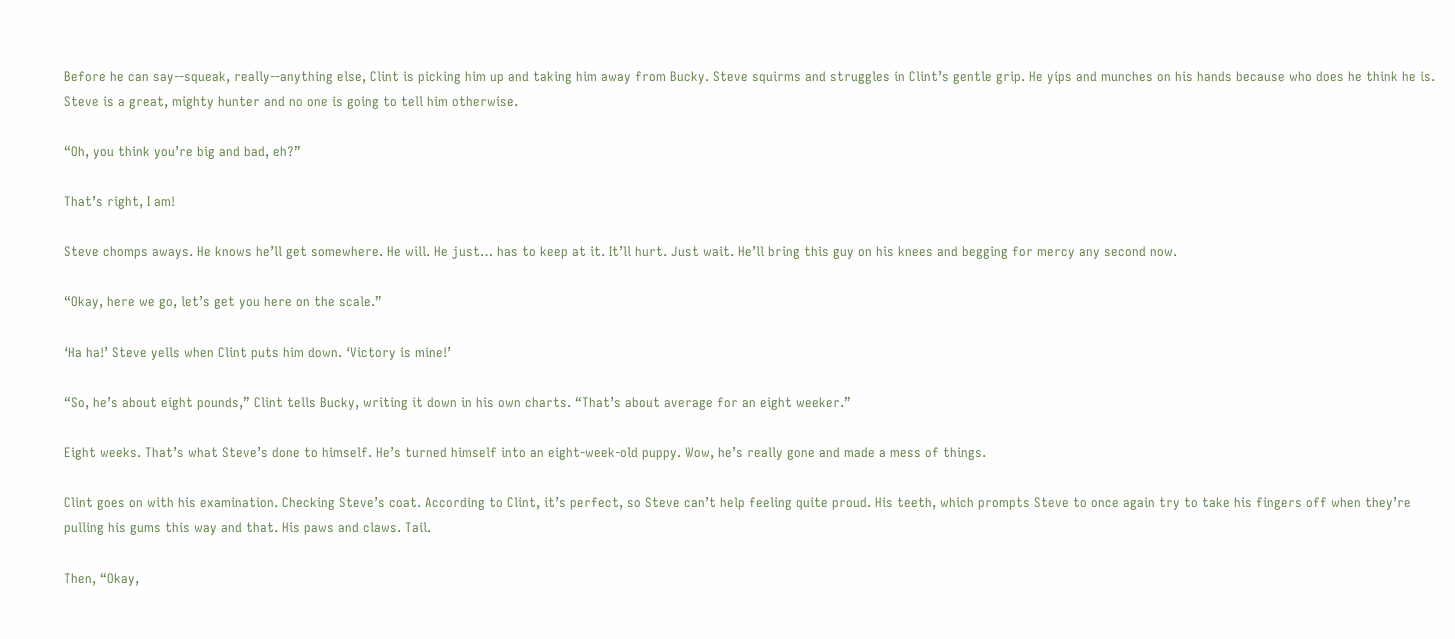Before he can say--squeak, really--anything else, Clint is picking him up and taking him away from Bucky. Steve squirms and struggles in Clint’s gentle grip. He yips and munches on his hands because who does he think he is. Steve is a great, mighty hunter and no one is going to tell him otherwise.

“Oh, you think you’re big and bad, eh?”

That’s right, I am!

Steve chomps aways. He knows he’ll get somewhere. He will. He just… has to keep at it. It’ll hurt. Just wait. He’ll bring this guy on his knees and begging for mercy any second now.

“Okay, here we go, let’s get you here on the scale.”

‘Ha ha!’ Steve yells when Clint puts him down. ‘Victory is mine!’

“So, he’s about eight pounds,” Clint tells Bucky, writing it down in his own charts. “That’s about average for an eight weeker.”

Eight weeks. That’s what Steve’s done to himself. He’s turned himself into an eight-week-old puppy. Wow, he’s really gone and made a mess of things.

Clint goes on with his examination. Checking Steve’s coat. According to Clint, it’s perfect, so Steve can’t help feeling quite proud. His teeth, which prompts Steve to once again try to take his fingers off when they’re pulling his gums this way and that. His paws and claws. Tail.

Then, “Okay,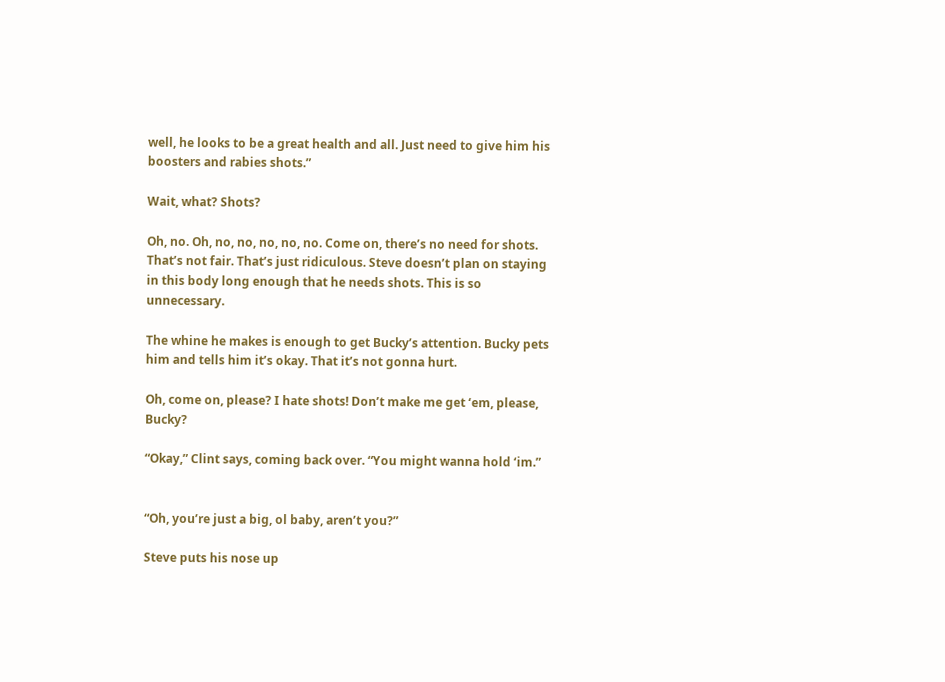well, he looks to be a great health and all. Just need to give him his boosters and rabies shots.”

Wait, what? Shots?

Oh, no. Oh, no, no, no, no, no. Come on, there’s no need for shots. That’s not fair. That’s just ridiculous. Steve doesn’t plan on staying in this body long enough that he needs shots. This is so unnecessary.

The whine he makes is enough to get Bucky’s attention. Bucky pets him and tells him it’s okay. That it’s not gonna hurt.

Oh, come on, please? I hate shots! Don’t make me get ‘em, please, Bucky?

“Okay,” Clint says, coming back over. “You might wanna hold ‘im.”


“Oh, you’re just a big, ol baby, aren’t you?”

Steve puts his nose up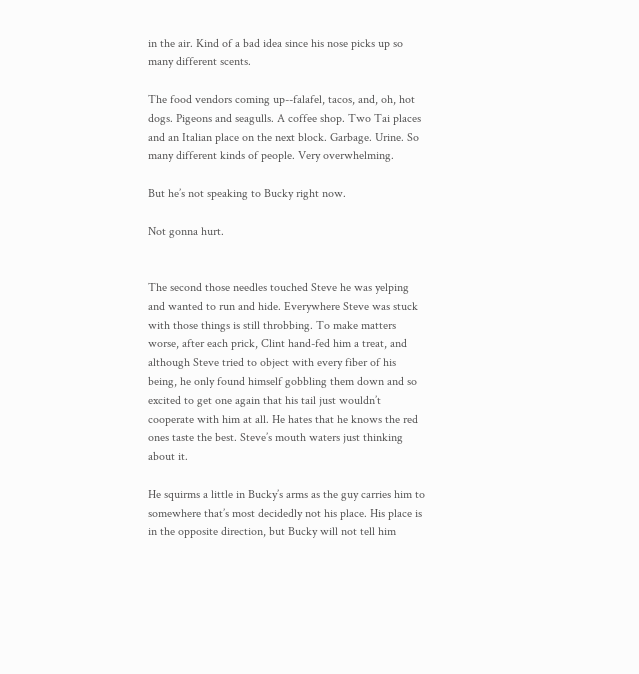in the air. Kind of a bad idea since his nose picks up so many different scents.

The food vendors coming up--falafel, tacos, and, oh, hot dogs. Pigeons and seagulls. A coffee shop. Two Tai places and an Italian place on the next block. Garbage. Urine. So many different kinds of people. Very overwhelming.

But he’s not speaking to Bucky right now.

Not gonna hurt.


The second those needles touched Steve he was yelping and wanted to run and hide. Everywhere Steve was stuck with those things is still throbbing. To make matters worse, after each prick, Clint hand-fed him a treat, and although Steve tried to object with every fiber of his being, he only found himself gobbling them down and so excited to get one again that his tail just wouldn’t cooperate with him at all. He hates that he knows the red ones taste the best. Steve’s mouth waters just thinking about it.

He squirms a little in Bucky’s arms as the guy carries him to somewhere that’s most decidedly not his place. His place is in the opposite direction, but Bucky will not tell him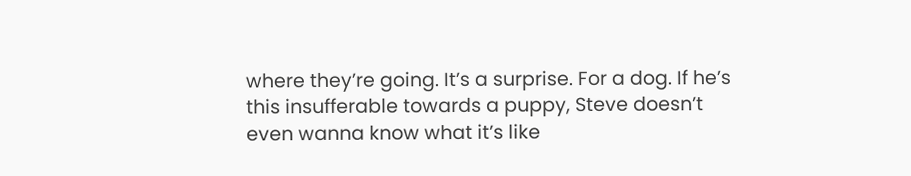where they’re going. It’s a surprise. For a dog. If he’s this insufferable towards a puppy, Steve doesn’t even wanna know what it’s like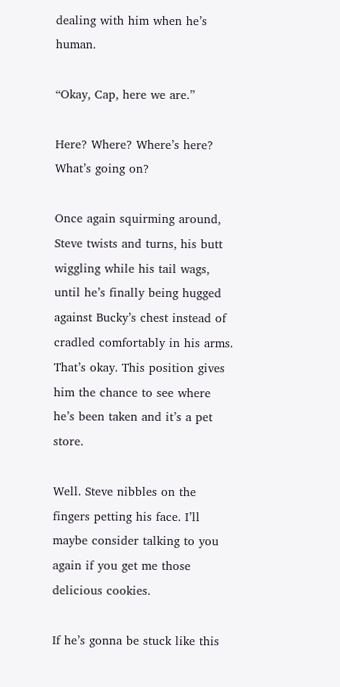dealing with him when he’s human.

“Okay, Cap, here we are.”

Here? Where? Where’s here? What’s going on?

Once again squirming around, Steve twists and turns, his butt wiggling while his tail wags, until he’s finally being hugged against Bucky’s chest instead of cradled comfortably in his arms. That’s okay. This position gives him the chance to see where he’s been taken and it’s a pet store.

Well. Steve nibbles on the fingers petting his face. I’ll maybe consider talking to you again if you get me those delicious cookies.

If he’s gonna be stuck like this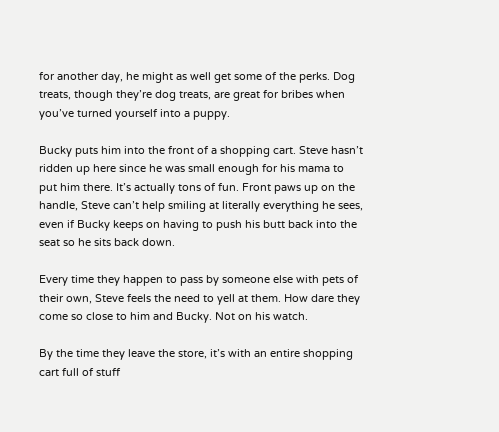for another day, he might as well get some of the perks. Dog treats, though they’re dog treats, are great for bribes when you’ve turned yourself into a puppy.

Bucky puts him into the front of a shopping cart. Steve hasn’t ridden up here since he was small enough for his mama to put him there. It’s actually tons of fun. Front paws up on the handle, Steve can’t help smiling at literally everything he sees, even if Bucky keeps on having to push his butt back into the seat so he sits back down.

Every time they happen to pass by someone else with pets of their own, Steve feels the need to yell at them. How dare they come so close to him and Bucky. Not on his watch.

By the time they leave the store, it’s with an entire shopping cart full of stuff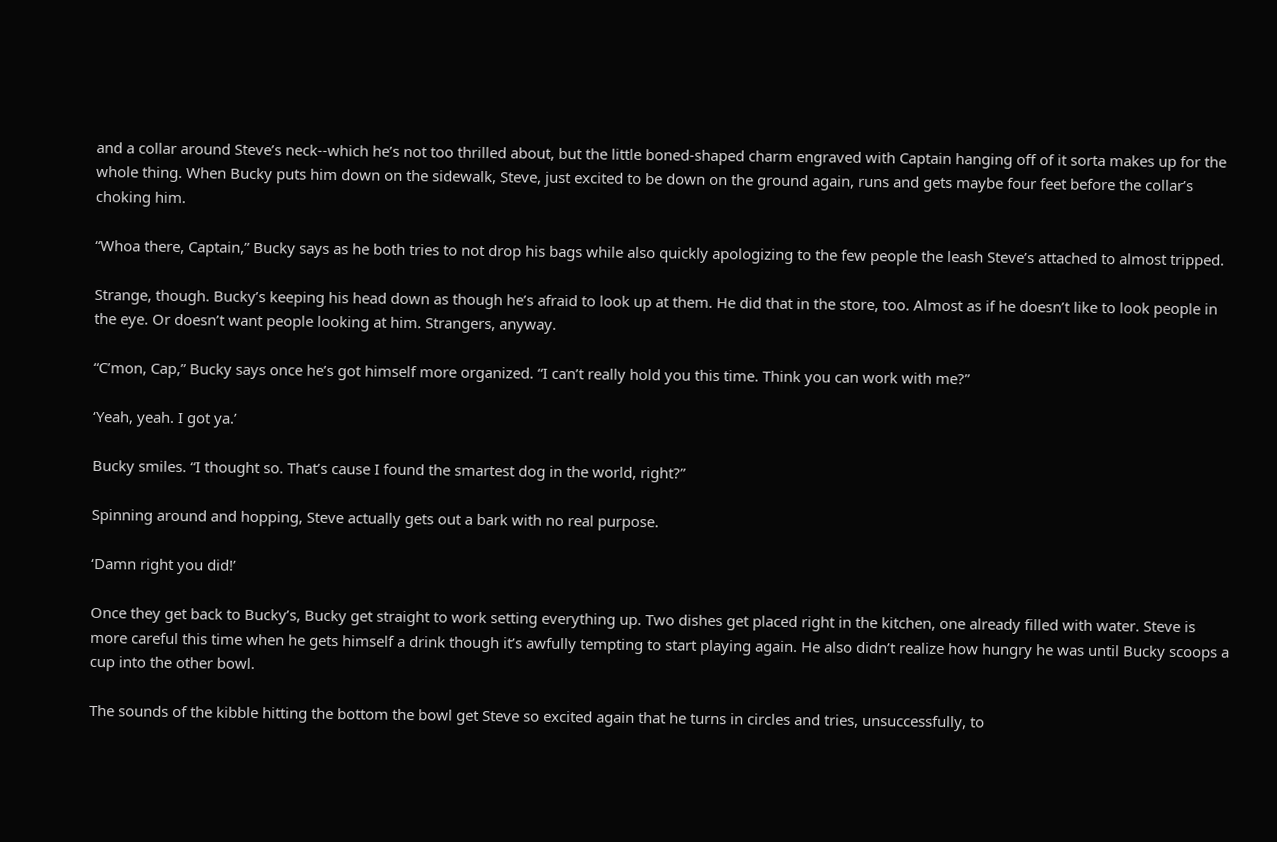and a collar around Steve’s neck--which he’s not too thrilled about, but the little boned-shaped charm engraved with Captain hanging off of it sorta makes up for the whole thing. When Bucky puts him down on the sidewalk, Steve, just excited to be down on the ground again, runs and gets maybe four feet before the collar’s choking him.

“Whoa there, Captain,” Bucky says as he both tries to not drop his bags while also quickly apologizing to the few people the leash Steve’s attached to almost tripped.

Strange, though. Bucky’s keeping his head down as though he’s afraid to look up at them. He did that in the store, too. Almost as if he doesn’t like to look people in the eye. Or doesn’t want people looking at him. Strangers, anyway.

“C’mon, Cap,” Bucky says once he’s got himself more organized. “I can’t really hold you this time. Think you can work with me?”

‘Yeah, yeah. I got ya.’

Bucky smiles. “I thought so. That’s cause I found the smartest dog in the world, right?”

Spinning around and hopping, Steve actually gets out a bark with no real purpose.

‘Damn right you did!’

Once they get back to Bucky’s, Bucky get straight to work setting everything up. Two dishes get placed right in the kitchen, one already filled with water. Steve is more careful this time when he gets himself a drink though it’s awfully tempting to start playing again. He also didn’t realize how hungry he was until Bucky scoops a cup into the other bowl.

The sounds of the kibble hitting the bottom the bowl get Steve so excited again that he turns in circles and tries, unsuccessfully, to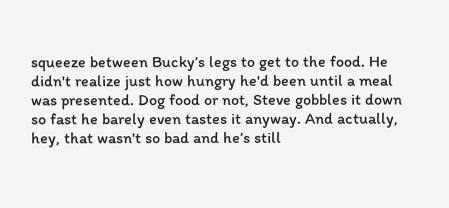squeeze between Bucky’s legs to get to the food. He didn't realize just how hungry he'd been until a meal was presented. Dog food or not, Steve gobbles it down so fast he barely even tastes it anyway. And actually, hey, that wasn't so bad and he’s still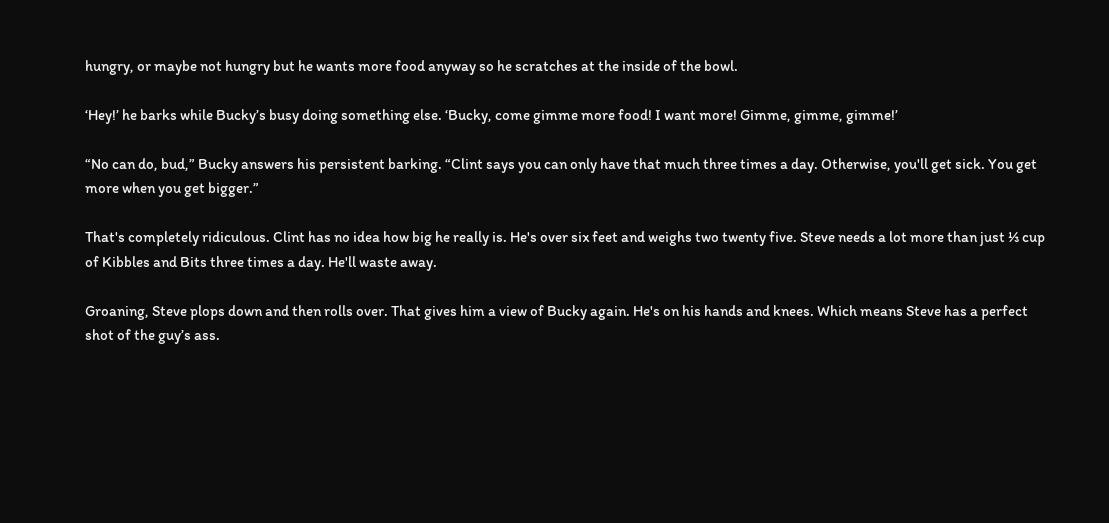hungry, or maybe not hungry but he wants more food anyway so he scratches at the inside of the bowl.

‘Hey!’ he barks while Bucky’s busy doing something else. ‘Bucky, come gimme more food! I want more! Gimme, gimme, gimme!’

“No can do, bud,” Bucky answers his persistent barking. “Clint says you can only have that much three times a day. Otherwise, you'll get sick. You get more when you get bigger.”

That's completely ridiculous. Clint has no idea how big he really is. He's over six feet and weighs two twenty five. Steve needs a lot more than just ⅓ cup of Kibbles and Bits three times a day. He'll waste away.

Groaning, Steve plops down and then rolls over. That gives him a view of Bucky again. He's on his hands and knees. Which means Steve has a perfect shot of the guy’s ass.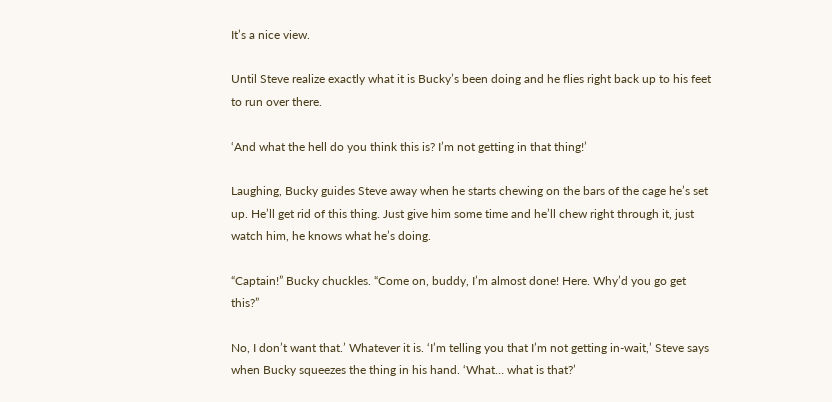It’s a nice view.

Until Steve realize exactly what it is Bucky’s been doing and he flies right back up to his feet to run over there.

‘And what the hell do you think this is? I’m not getting in that thing!’

Laughing, Bucky guides Steve away when he starts chewing on the bars of the cage he’s set up. He’ll get rid of this thing. Just give him some time and he’ll chew right through it, just watch him, he knows what he’s doing.

“Captain!” Bucky chuckles. “Come on, buddy, I’m almost done! Here. Why’d you go get this?”

No, I don’t want that.’ Whatever it is. ‘I’m telling you that I’m not getting in-wait,’ Steve says when Bucky squeezes the thing in his hand. ‘What… what is that?’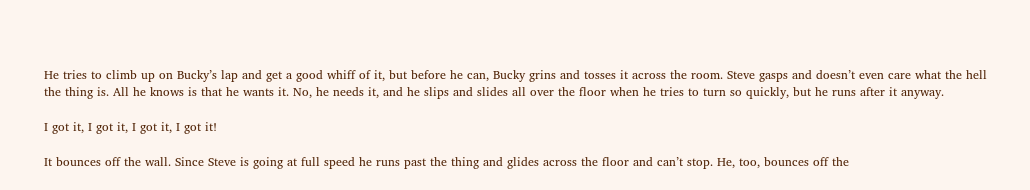He tries to climb up on Bucky’s lap and get a good whiff of it, but before he can, Bucky grins and tosses it across the room. Steve gasps and doesn’t even care what the hell the thing is. All he knows is that he wants it. No, he needs it, and he slips and slides all over the floor when he tries to turn so quickly, but he runs after it anyway.

I got it, I got it, I got it, I got it!

It bounces off the wall. Since Steve is going at full speed he runs past the thing and glides across the floor and can’t stop. He, too, bounces off the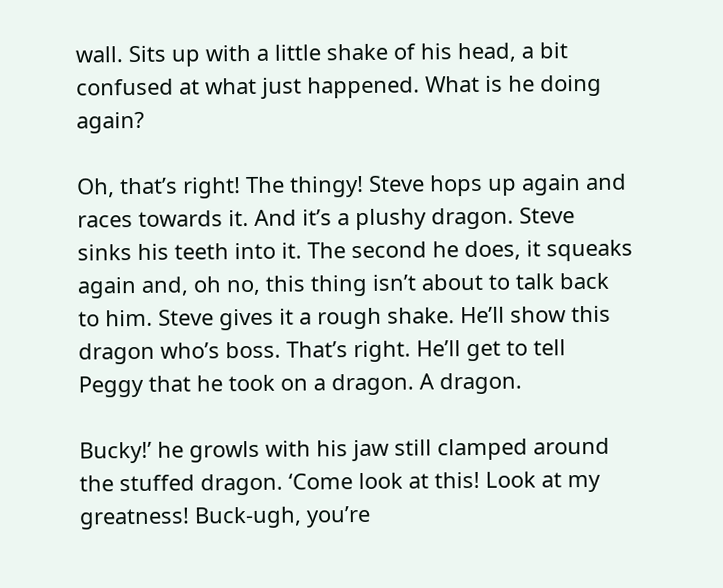wall. Sits up with a little shake of his head, a bit confused at what just happened. What is he doing again?

Oh, that’s right! The thingy! Steve hops up again and races towards it. And it’s a plushy dragon. Steve sinks his teeth into it. The second he does, it squeaks again and, oh no, this thing isn’t about to talk back to him. Steve gives it a rough shake. He’ll show this dragon who’s boss. That’s right. He’ll get to tell Peggy that he took on a dragon. A dragon.

Bucky!’ he growls with his jaw still clamped around the stuffed dragon. ‘Come look at this! Look at my greatness! Buck-ugh, you’re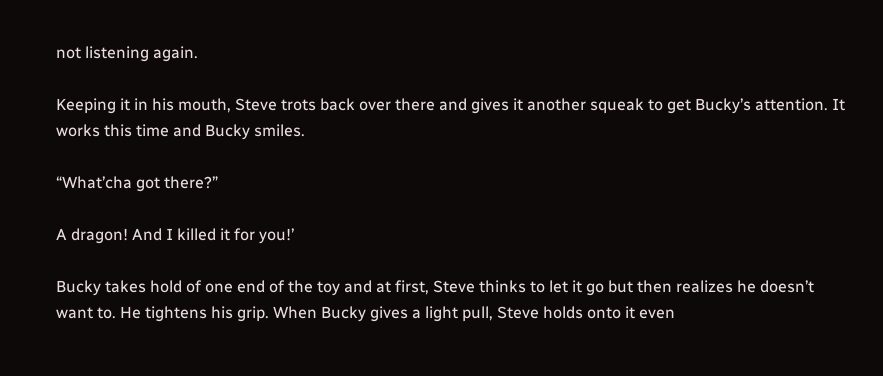not listening again.

Keeping it in his mouth, Steve trots back over there and gives it another squeak to get Bucky’s attention. It works this time and Bucky smiles.

“What’cha got there?”

A dragon! And I killed it for you!’

Bucky takes hold of one end of the toy and at first, Steve thinks to let it go but then realizes he doesn’t want to. He tightens his grip. When Bucky gives a light pull, Steve holds onto it even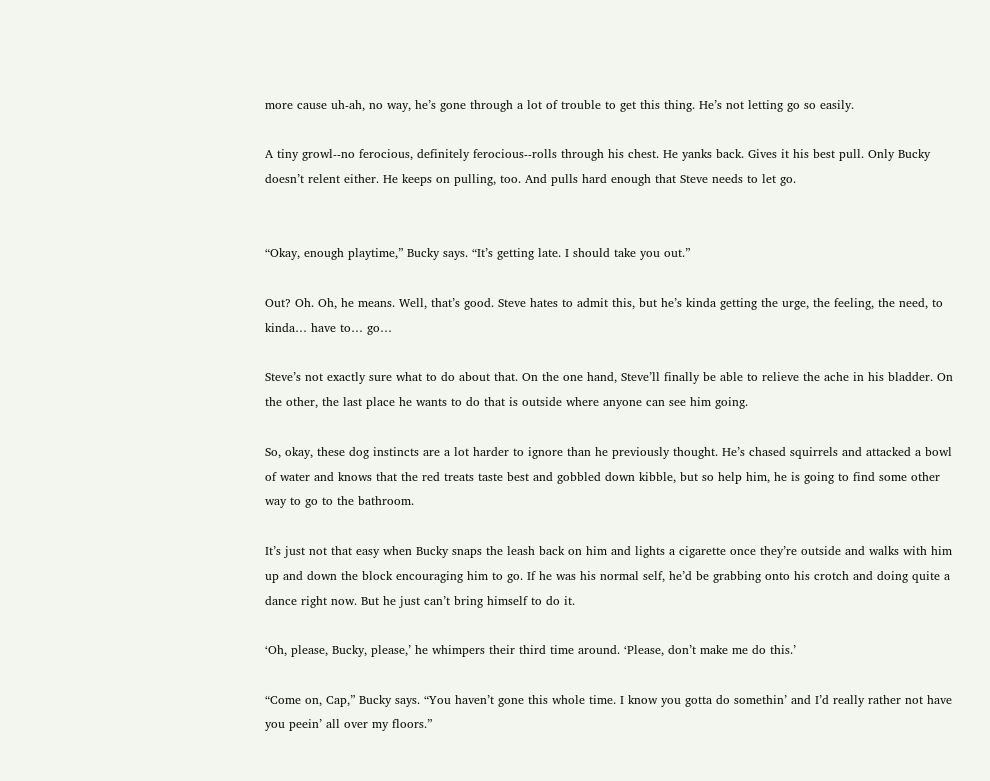more cause uh-ah, no way, he’s gone through a lot of trouble to get this thing. He’s not letting go so easily.

A tiny growl--no ferocious, definitely ferocious--rolls through his chest. He yanks back. Gives it his best pull. Only Bucky doesn’t relent either. He keeps on pulling, too. And pulls hard enough that Steve needs to let go.


“Okay, enough playtime,” Bucky says. “It’s getting late. I should take you out.”

Out? Oh. Oh, he means. Well, that’s good. Steve hates to admit this, but he’s kinda getting the urge, the feeling, the need, to kinda… have to… go…

Steve’s not exactly sure what to do about that. On the one hand, Steve’ll finally be able to relieve the ache in his bladder. On the other, the last place he wants to do that is outside where anyone can see him going.

So, okay, these dog instincts are a lot harder to ignore than he previously thought. He’s chased squirrels and attacked a bowl of water and knows that the red treats taste best and gobbled down kibble, but so help him, he is going to find some other way to go to the bathroom.

It’s just not that easy when Bucky snaps the leash back on him and lights a cigarette once they’re outside and walks with him up and down the block encouraging him to go. If he was his normal self, he’d be grabbing onto his crotch and doing quite a dance right now. But he just can’t bring himself to do it.

‘Oh, please, Bucky, please,’ he whimpers their third time around. ‘Please, don’t make me do this.’

“Come on, Cap,” Bucky says. “You haven’t gone this whole time. I know you gotta do somethin’ and I’d really rather not have you peein’ all over my floors.”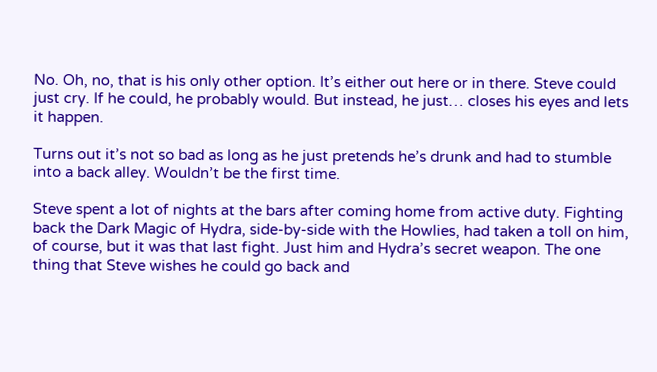No. Oh, no, that is his only other option. It’s either out here or in there. Steve could just cry. If he could, he probably would. But instead, he just… closes his eyes and lets it happen.

Turns out it’s not so bad as long as he just pretends he’s drunk and had to stumble into a back alley. Wouldn’t be the first time.

Steve spent a lot of nights at the bars after coming home from active duty. Fighting back the Dark Magic of Hydra, side-by-side with the Howlies, had taken a toll on him, of course, but it was that last fight. Just him and Hydra’s secret weapon. The one thing that Steve wishes he could go back and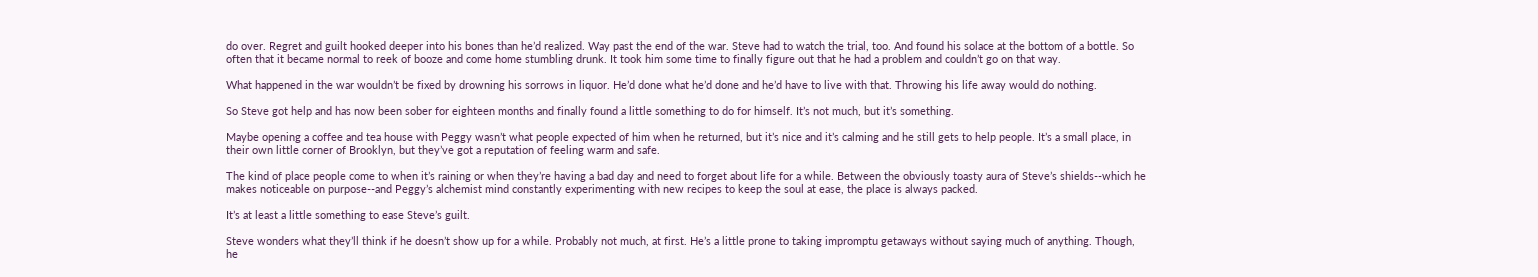do over. Regret and guilt hooked deeper into his bones than he’d realized. Way past the end of the war. Steve had to watch the trial, too. And found his solace at the bottom of a bottle. So often that it became normal to reek of booze and come home stumbling drunk. It took him some time to finally figure out that he had a problem and couldn’t go on that way.

What happened in the war wouldn’t be fixed by drowning his sorrows in liquor. He’d done what he’d done and he’d have to live with that. Throwing his life away would do nothing.

So Steve got help and has now been sober for eighteen months and finally found a little something to do for himself. It’s not much, but it’s something.

Maybe opening a coffee and tea house with Peggy wasn’t what people expected of him when he returned, but it’s nice and it’s calming and he still gets to help people. It’s a small place, in their own little corner of Brooklyn, but they’ve got a reputation of feeling warm and safe.

The kind of place people come to when it’s raining or when they’re having a bad day and need to forget about life for a while. Between the obviously toasty aura of Steve’s shields--which he makes noticeable on purpose--and Peggy’s alchemist mind constantly experimenting with new recipes to keep the soul at ease, the place is always packed.

It’s at least a little something to ease Steve’s guilt.

Steve wonders what they’ll think if he doesn’t show up for a while. Probably not much, at first. He’s a little prone to taking impromptu getaways without saying much of anything. Though, he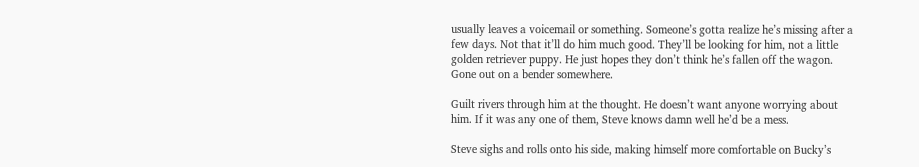usually leaves a voicemail or something. Someone’s gotta realize he’s missing after a few days. Not that it’ll do him much good. They’ll be looking for him, not a little golden retriever puppy. He just hopes they don’t think he’s fallen off the wagon. Gone out on a bender somewhere.

Guilt rivers through him at the thought. He doesn’t want anyone worrying about him. If it was any one of them, Steve knows damn well he’d be a mess.

Steve sighs and rolls onto his side, making himself more comfortable on Bucky’s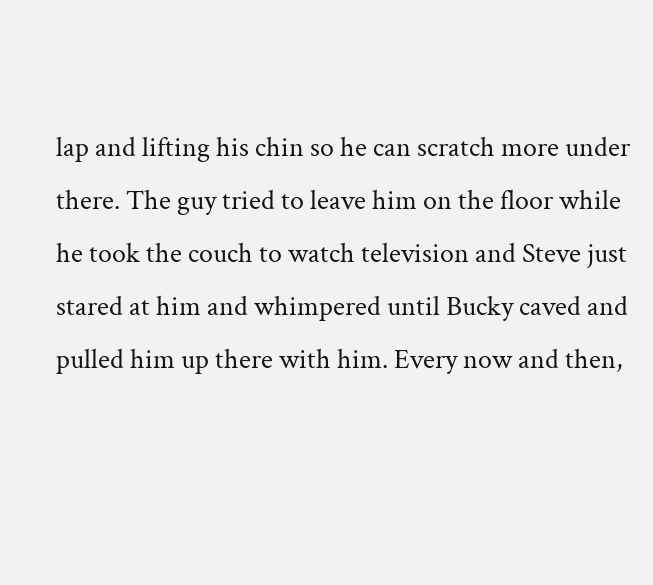lap and lifting his chin so he can scratch more under there. The guy tried to leave him on the floor while he took the couch to watch television and Steve just stared at him and whimpered until Bucky caved and pulled him up there with him. Every now and then,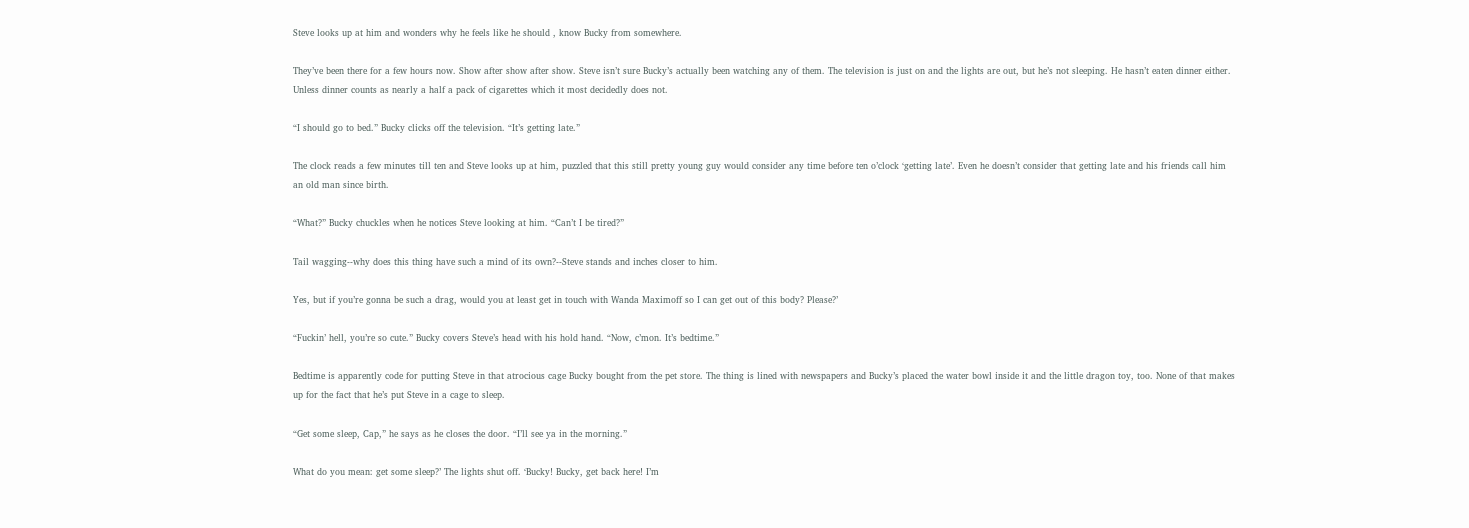Steve looks up at him and wonders why he feels like he should , know Bucky from somewhere.

They’ve been there for a few hours now. Show after show after show. Steve isn’t sure Bucky’s actually been watching any of them. The television is just on and the lights are out, but he’s not sleeping. He hasn’t eaten dinner either. Unless dinner counts as nearly a half a pack of cigarettes which it most decidedly does not.

“I should go to bed.” Bucky clicks off the television. “It’s getting late.”

The clock reads a few minutes till ten and Steve looks up at him, puzzled that this still pretty young guy would consider any time before ten o’clock ‘getting late’. Even he doesn’t consider that getting late and his friends call him an old man since birth.

“What?” Bucky chuckles when he notices Steve looking at him. “Can’t I be tired?”

Tail wagging--why does this thing have such a mind of its own?--Steve stands and inches closer to him.

Yes, but if you’re gonna be such a drag, would you at least get in touch with Wanda Maximoff so I can get out of this body? Please?’

“Fuckin’ hell, you’re so cute.” Bucky covers Steve’s head with his hold hand. “Now, c’mon. It’s bedtime.”

Bedtime is apparently code for putting Steve in that atrocious cage Bucky bought from the pet store. The thing is lined with newspapers and Bucky’s placed the water bowl inside it and the little dragon toy, too. None of that makes up for the fact that he’s put Steve in a cage to sleep.

“Get some sleep, Cap,” he says as he closes the door. “I’ll see ya in the morning.”

What do you mean: get some sleep?’ The lights shut off. ‘Bucky! Bucky, get back here! I’m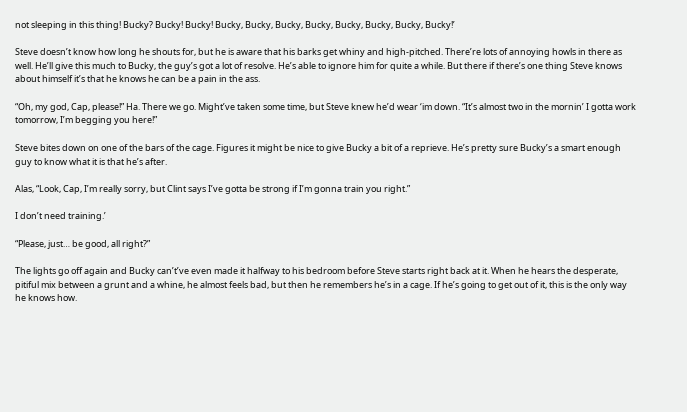not sleeping in this thing! Bucky? Bucky! Bucky! Bucky, Bucky, Bucky, Bucky, Bucky, Bucky, Bucky, Bucky!’

Steve doesn’t know how long he shouts for, but he is aware that his barks get whiny and high-pitched. There’re lots of annoying howls in there as well. He’ll give this much to Bucky, the guy’s got a lot of resolve. He’s able to ignore him for quite a while. But there if there’s one thing Steve knows about himself it’s that he knows he can be a pain in the ass.

“Oh, my god, Cap, please!” Ha. There we go. Might’ve taken some time, but Steve knew he’d wear ‘im down. “It’s almost two in the mornin’ I gotta work tomorrow, I’m begging you here!”

Steve bites down on one of the bars of the cage. Figures it might be nice to give Bucky a bit of a reprieve. He’s pretty sure Bucky’s a smart enough guy to know what it is that he’s after.

Alas, “Look, Cap, I’m really sorry, but Clint says I’ve gotta be strong if I’m gonna train you right.”

I don’t need training.’

“Please, just… be good, all right?”

The lights go off again and Bucky can’t’ve even made it halfway to his bedroom before Steve starts right back at it. When he hears the desperate, pitiful mix between a grunt and a whine, he almost feels bad, but then he remembers he’s in a cage. If he’s going to get out of it, this is the only way he knows how.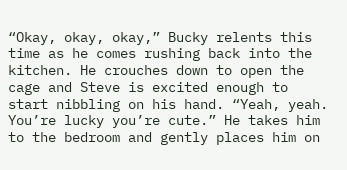“Okay, okay, okay,” Bucky relents this time as he comes rushing back into the kitchen. He crouches down to open the cage and Steve is excited enough to start nibbling on his hand. “Yeah, yeah. You’re lucky you’re cute.” He takes him to the bedroom and gently places him on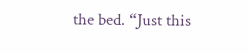the bed. “Just this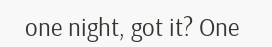one night, got it? One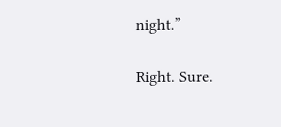night.”

Right. Sure.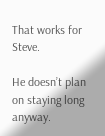That works for Steve.

He doesn’t plan on staying long anyway.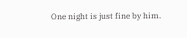One night is just fine by him.